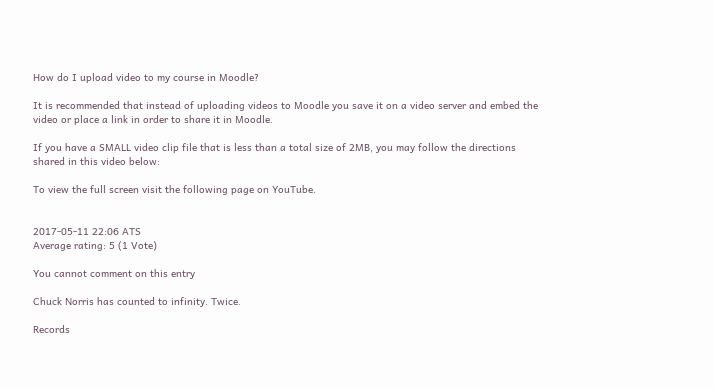How do I upload video to my course in Moodle?

It is recommended that instead of uploading videos to Moodle you save it on a video server and embed the video or place a link in order to share it in Moodle.

If you have a SMALL video clip file that is less than a total size of 2MB, you may follow the directions shared in this video below:

To view the full screen visit the following page on YouTube.


2017-05-11 22:06 ATS
Average rating: 5 (1 Vote)

You cannot comment on this entry

Chuck Norris has counted to infinity. Twice.

Records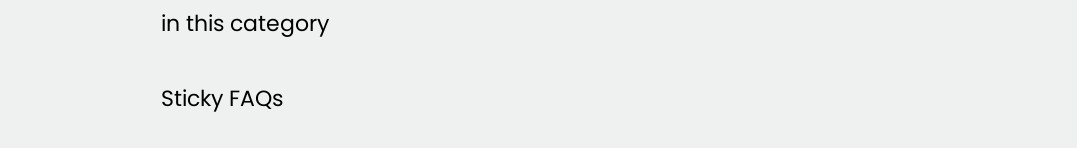in this category


Sticky FAQs